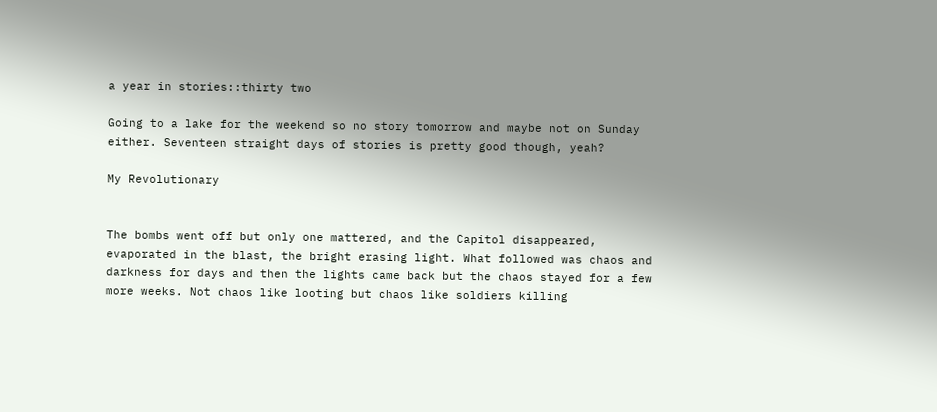a year in stories::thirty two

Going to a lake for the weekend so no story tomorrow and maybe not on Sunday either. Seventeen straight days of stories is pretty good though, yeah?

My Revolutionary


The bombs went off but only one mattered, and the Capitol disappeared, evaporated in the blast, the bright erasing light. What followed was chaos and darkness for days and then the lights came back but the chaos stayed for a few more weeks. Not chaos like looting but chaos like soldiers killing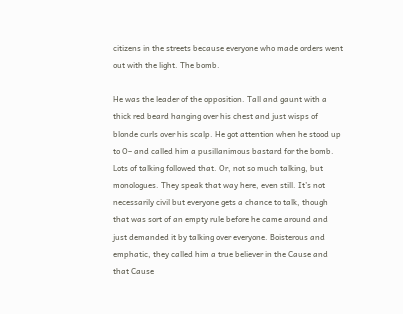citizens in the streets because everyone who made orders went out with the light. The bomb.

He was the leader of the opposition. Tall and gaunt with a thick red beard hanging over his chest and just wisps of blonde curls over his scalp. He got attention when he stood up to O– and called him a pusillanimous bastard for the bomb. Lots of talking followed that. Or, not so much talking, but monologues. They speak that way here, even still. It’s not necessarily civil but everyone gets a chance to talk, though that was sort of an empty rule before he came around and just demanded it by talking over everyone. Boisterous and emphatic, they called him a true believer in the Cause and that Cause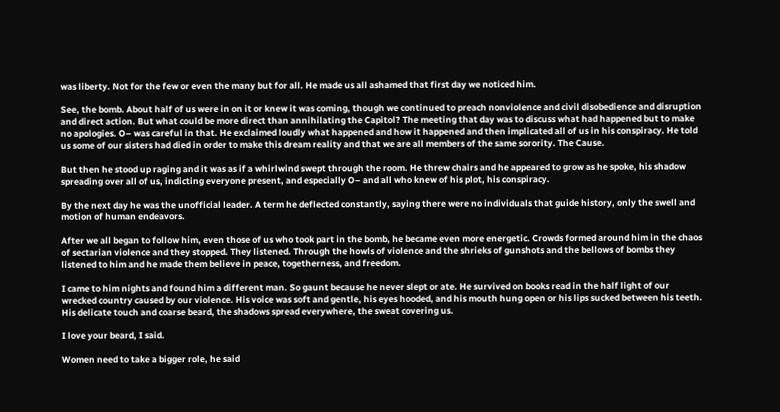was liberty. Not for the few or even the many but for all. He made us all ashamed that first day we noticed him.

See, the bomb. About half of us were in on it or knew it was coming, though we continued to preach nonviolence and civil disobedience and disruption and direct action. But what could be more direct than annihilating the Capitol? The meeting that day was to discuss what had happened but to make no apologies. O– was careful in that. He exclaimed loudly what happened and how it happened and then implicated all of us in his conspiracy. He told us some of our sisters had died in order to make this dream reality and that we are all members of the same sorority. The Cause.

But then he stood up raging and it was as if a whirlwind swept through the room. He threw chairs and he appeared to grow as he spoke, his shadow spreading over all of us, indicting everyone present, and especially O– and all who knew of his plot, his conspiracy.

By the next day he was the unofficial leader. A term he deflected constantly, saying there were no individuals that guide history, only the swell and motion of human endeavors.

After we all began to follow him, even those of us who took part in the bomb, he became even more energetic. Crowds formed around him in the chaos of sectarian violence and they stopped. They listened. Through the howls of violence and the shrieks of gunshots and the bellows of bombs they listened to him and he made them believe in peace, togetherness, and freedom.

I came to him nights and found him a different man. So gaunt because he never slept or ate. He survived on books read in the half light of our wrecked country caused by our violence. His voice was soft and gentle, his eyes hooded, and his mouth hung open or his lips sucked between his teeth. His delicate touch and coarse beard, the shadows spread everywhere, the sweat covering us.

I love your beard, I said.

Women need to take a bigger role, he said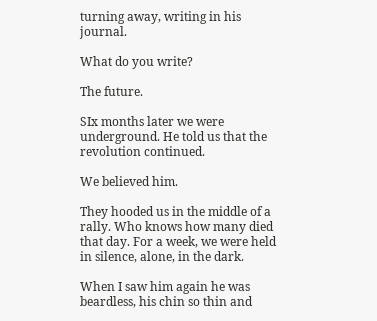turning away, writing in his journal.

What do you write?

The future.

SIx months later we were underground. He told us that the revolution continued.

We believed him.

They hooded us in the middle of a rally. Who knows how many died that day. For a week, we were held in silence, alone, in the dark.

When I saw him again he was beardless, his chin so thin and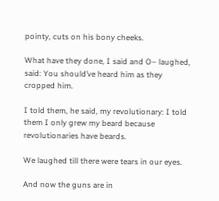pointy, cuts on his bony cheeks.

What have they done, I said and O– laughed, said: You should’ve heard him as they cropped him.

I told them, he said, my revolutionary: I told them I only grew my beard because revolutionaries have beards.

We laughed till there were tears in our eyes.

And now the guns are in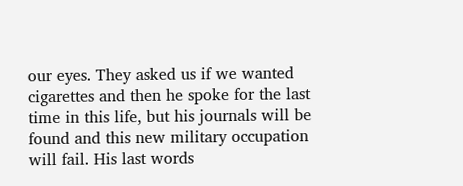our eyes. They asked us if we wanted cigarettes and then he spoke for the last time in this life, but his journals will be found and this new military occupation will fail. His last words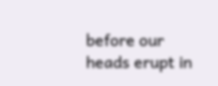before our heads erupt in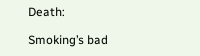Death:

Smoking’s bad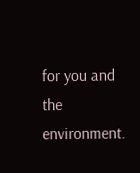for you and the environment.